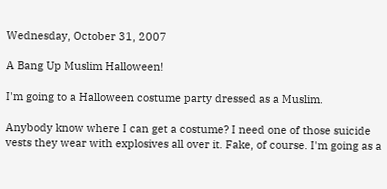Wednesday, October 31, 2007

A Bang Up Muslim Halloween!

I'm going to a Halloween costume party dressed as a Muslim.

Anybody know where I can get a costume? I need one of those suicide vests they wear with explosives all over it. Fake, of course. I'm going as a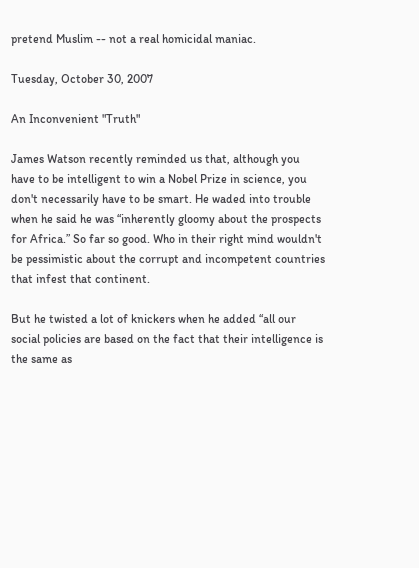pretend Muslim -- not a real homicidal maniac.

Tuesday, October 30, 2007

An Inconvenient "Truth"

James Watson recently reminded us that, although you have to be intelligent to win a Nobel Prize in science, you don't necessarily have to be smart. He waded into trouble when he said he was “inherently gloomy about the prospects for Africa.” So far so good. Who in their right mind wouldn't be pessimistic about the corrupt and incompetent countries that infest that continent.

But he twisted a lot of knickers when he added “all our social policies are based on the fact that their intelligence is the same as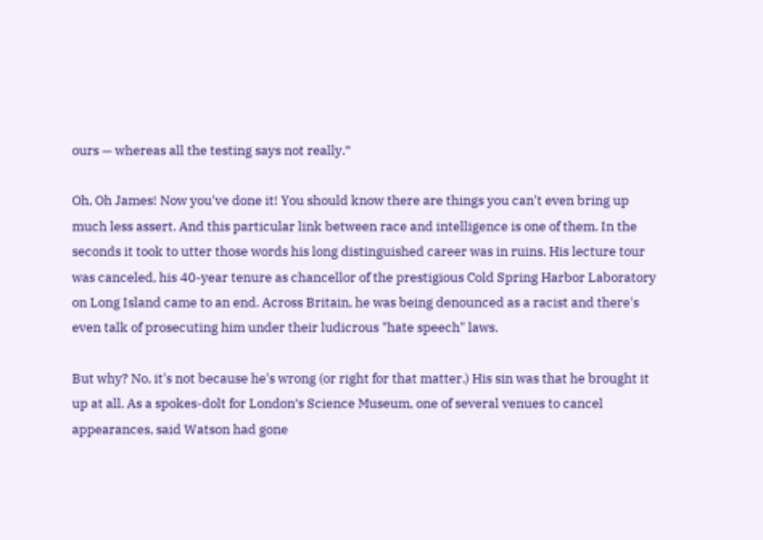ours — whereas all the testing says not really.”

Oh, Oh James! Now you've done it! You should know there are things you can't even bring up much less assert. And this particular link between race and intelligence is one of them. In the seconds it took to utter those words his long distinguished career was in ruins. His lecture tour was canceled, his 40-year tenure as chancellor of the prestigious Cold Spring Harbor Laboratory on Long Island came to an end. Across Britain, he was being denounced as a racist and there's even talk of prosecuting him under their ludicrous "hate speech" laws.

But why? No, it's not because he's wrong (or right for that matter.) His sin was that he brought it up at all. As a spokes-dolt for London’s Science Museum, one of several venues to cancel appearances, said Watson had gone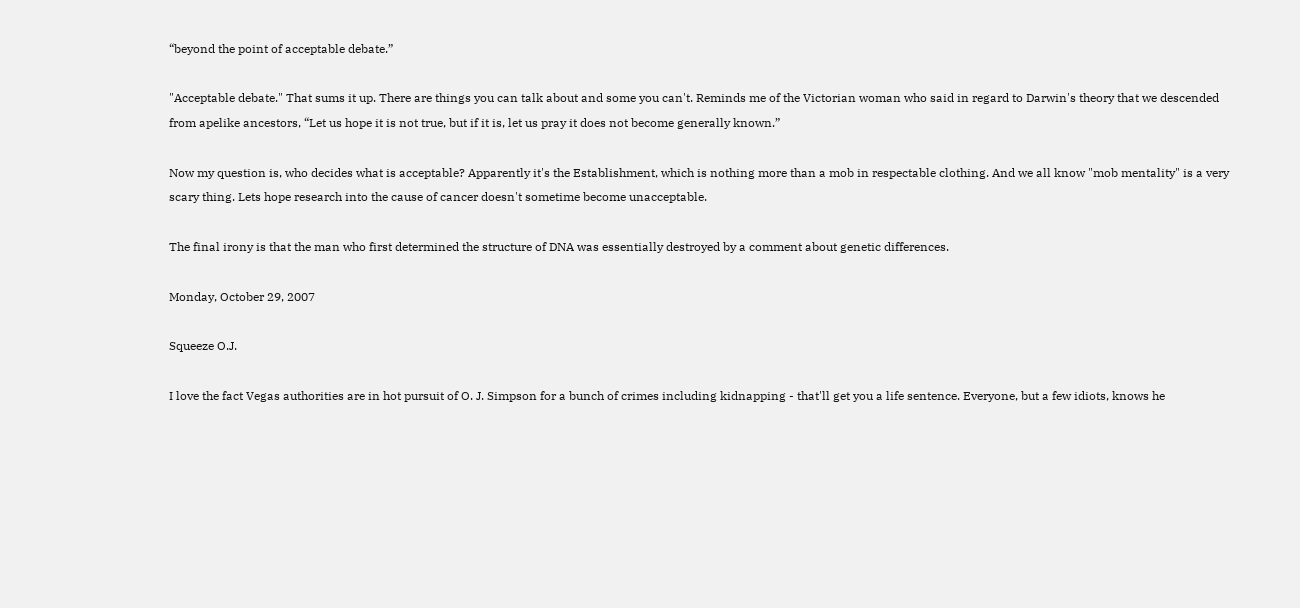“beyond the point of acceptable debate.”

"Acceptable debate." That sums it up. There are things you can talk about and some you can't. Reminds me of the Victorian woman who said in regard to Darwin's theory that we descended from apelike ancestors, “Let us hope it is not true, but if it is, let us pray it does not become generally known.”

Now my question is, who decides what is acceptable? Apparently it's the Establishment, which is nothing more than a mob in respectable clothing. And we all know "mob mentality" is a very scary thing. Lets hope research into the cause of cancer doesn't sometime become unacceptable.

The final irony is that the man who first determined the structure of DNA was essentially destroyed by a comment about genetic differences.

Monday, October 29, 2007

Squeeze O.J.

I love the fact Vegas authorities are in hot pursuit of O. J. Simpson for a bunch of crimes including kidnapping - that'll get you a life sentence. Everyone, but a few idiots, knows he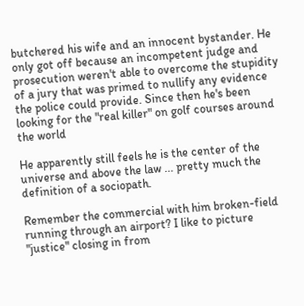butchered his wife and an innocent bystander. He only got off because an incompetent judge and prosecution weren't able to overcome the stupidity of a jury that was primed to nullify any evidence the police could provide. Since then he's been looking for the "real killer" on golf courses around the world

He apparently still feels he is the center of the universe and above the law ... pretty much the definition of a sociopath.

Remember the commercial with him broken-field running through an airport? I like to picture "justice" closing in from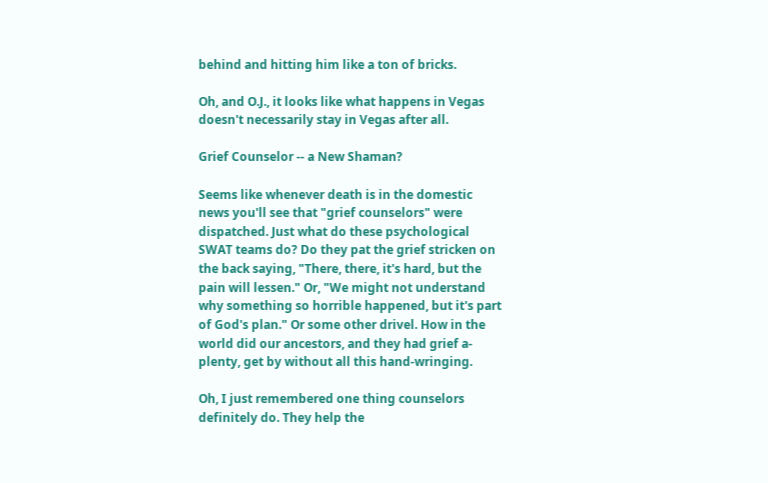behind and hitting him like a ton of bricks.

Oh, and O.J., it looks like what happens in Vegas doesn't necessarily stay in Vegas after all.

Grief Counselor -- a New Shaman?

Seems like whenever death is in the domestic news you'll see that "grief counselors" were dispatched. Just what do these psychological SWAT teams do? Do they pat the grief stricken on the back saying, "There, there, it's hard, but the pain will lessen." Or, "We might not understand why something so horrible happened, but it's part of God's plan." Or some other drivel. How in the world did our ancestors, and they had grief a-plenty, get by without all this hand-wringing.

Oh, I just remembered one thing counselors definitely do. They help the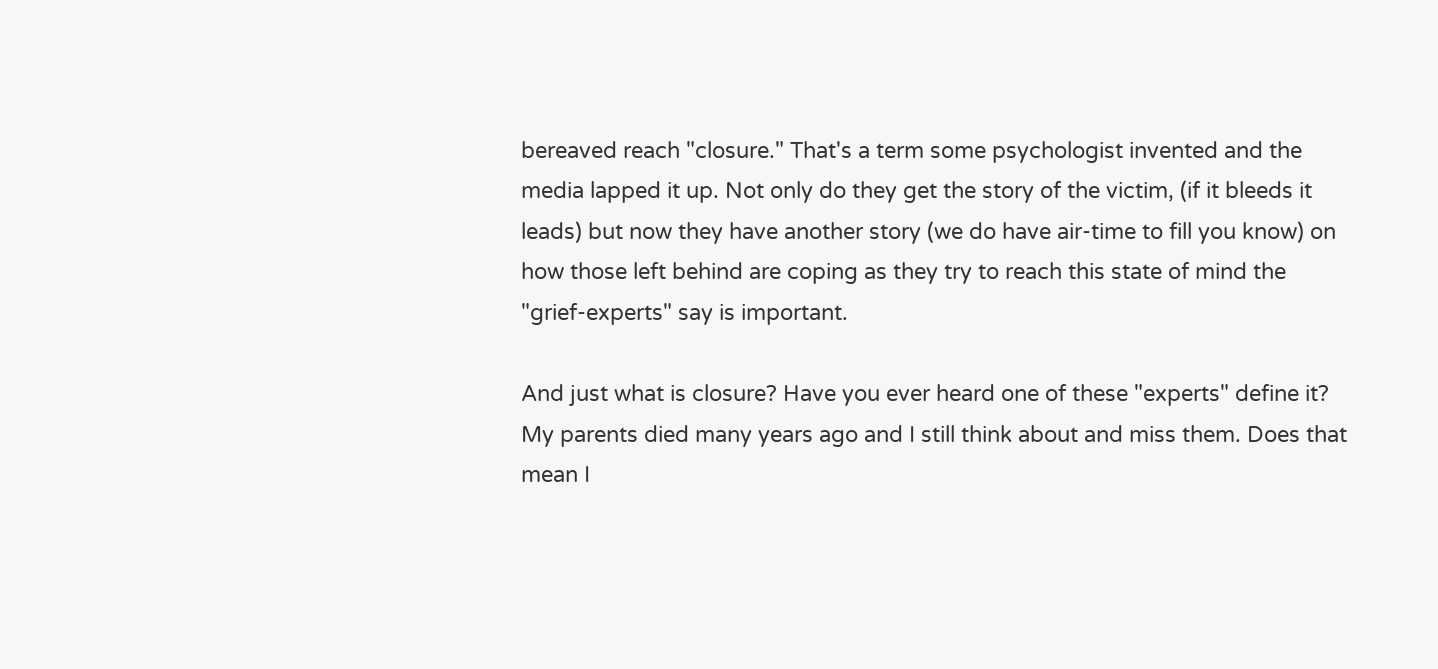bereaved reach "closure." That's a term some psychologist invented and the media lapped it up. Not only do they get the story of the victim, (if it bleeds it leads) but now they have another story (we do have air-time to fill you know) on how those left behind are coping as they try to reach this state of mind the "grief-experts" say is important.

And just what is closure? Have you ever heard one of these "experts" define it? My parents died many years ago and I still think about and miss them. Does that mean I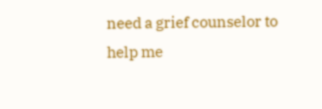need a grief counselor to help me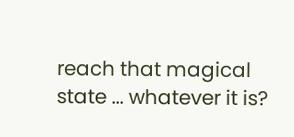reach that magical state ... whatever it is?